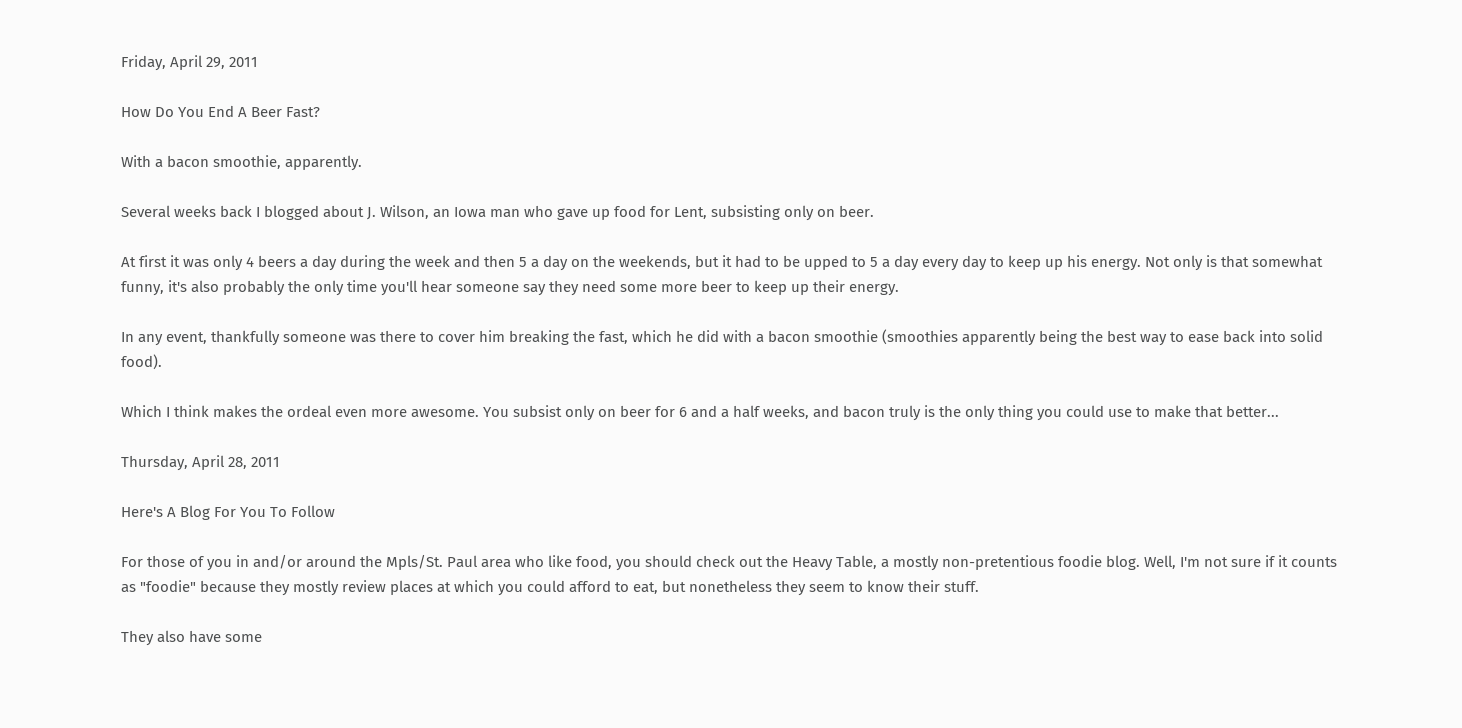Friday, April 29, 2011

How Do You End A Beer Fast?

With a bacon smoothie, apparently.

Several weeks back I blogged about J. Wilson, an Iowa man who gave up food for Lent, subsisting only on beer.

At first it was only 4 beers a day during the week and then 5 a day on the weekends, but it had to be upped to 5 a day every day to keep up his energy. Not only is that somewhat funny, it's also probably the only time you'll hear someone say they need some more beer to keep up their energy.

In any event, thankfully someone was there to cover him breaking the fast, which he did with a bacon smoothie (smoothies apparently being the best way to ease back into solid food).

Which I think makes the ordeal even more awesome. You subsist only on beer for 6 and a half weeks, and bacon truly is the only thing you could use to make that better...

Thursday, April 28, 2011

Here's A Blog For You To Follow

For those of you in and/or around the Mpls/St. Paul area who like food, you should check out the Heavy Table, a mostly non-pretentious foodie blog. Well, I'm not sure if it counts as "foodie" because they mostly review places at which you could afford to eat, but nonetheless they seem to know their stuff.

They also have some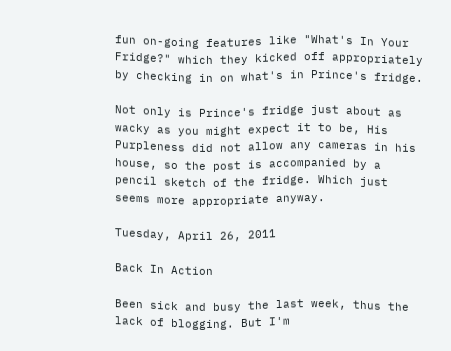fun on-going features like "What's In Your Fridge?" which they kicked off appropriately by checking in on what's in Prince's fridge.

Not only is Prince's fridge just about as wacky as you might expect it to be, His Purpleness did not allow any cameras in his house, so the post is accompanied by a pencil sketch of the fridge. Which just seems more appropriate anyway.

Tuesday, April 26, 2011

Back In Action

Been sick and busy the last week, thus the lack of blogging. But I'm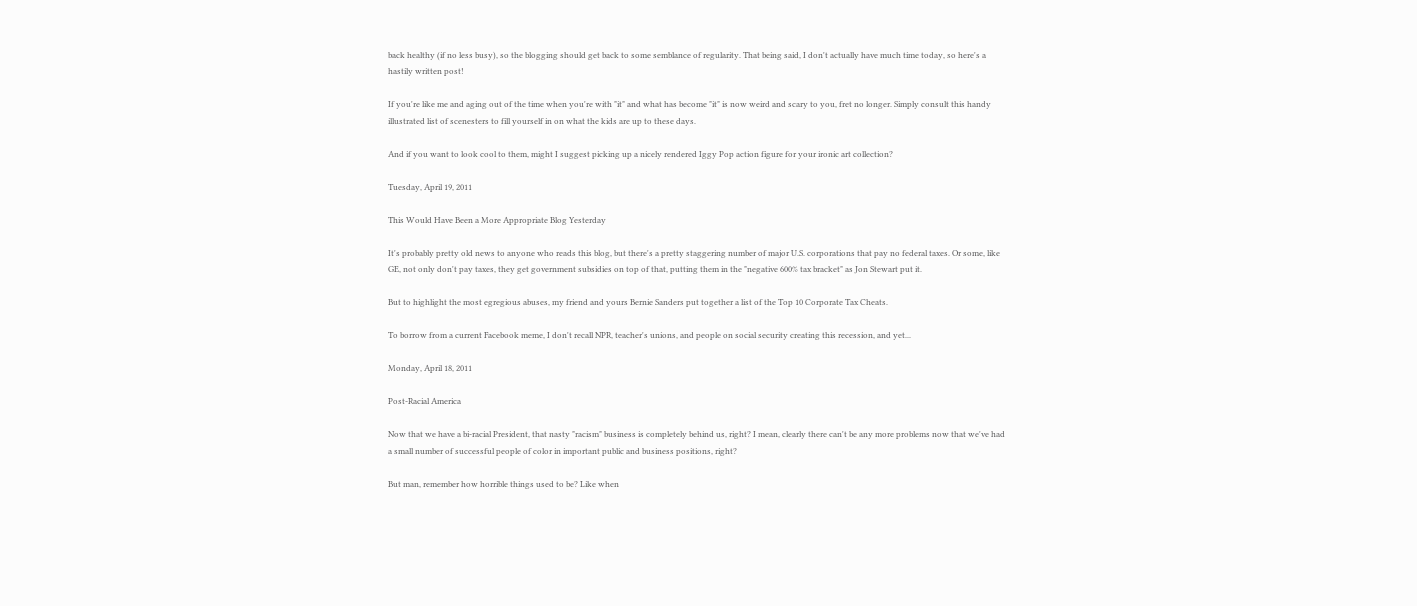back healthy (if no less busy), so the blogging should get back to some semblance of regularity. That being said, I don't actually have much time today, so here's a hastily written post!

If you're like me and aging out of the time when you're with "it" and what has become "it" is now weird and scary to you, fret no longer. Simply consult this handy illustrated list of scenesters to fill yourself in on what the kids are up to these days.

And if you want to look cool to them, might I suggest picking up a nicely rendered Iggy Pop action figure for your ironic art collection?

Tuesday, April 19, 2011

This Would Have Been a More Appropriate Blog Yesterday

It's probably pretty old news to anyone who reads this blog, but there's a pretty staggering number of major U.S. corporations that pay no federal taxes. Or some, like GE, not only don't pay taxes, they get government subsidies on top of that, putting them in the "negative 600% tax bracket" as Jon Stewart put it.

But to highlight the most egregious abuses, my friend and yours Bernie Sanders put together a list of the Top 10 Corporate Tax Cheats.

To borrow from a current Facebook meme, I don't recall NPR, teacher's unions, and people on social security creating this recession, and yet...

Monday, April 18, 2011

Post-Racial America

Now that we have a bi-racial President, that nasty "racism" business is completely behind us, right? I mean, clearly there can't be any more problems now that we've had a small number of successful people of color in important public and business positions, right?

But man, remember how horrible things used to be? Like when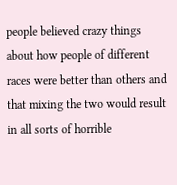people believed crazy things about how people of different races were better than others and that mixing the two would result in all sorts of horrible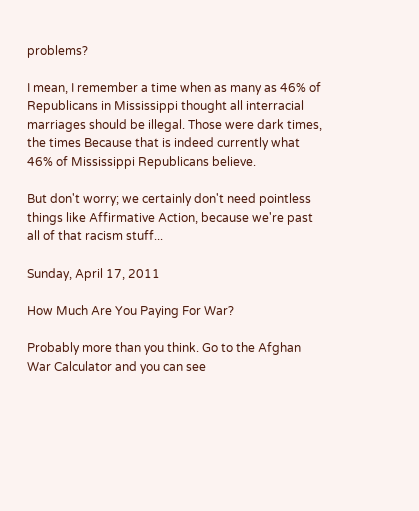problems?

I mean, I remember a time when as many as 46% of Republicans in Mississippi thought all interracial marriages should be illegal. Those were dark times, the times Because that is indeed currently what 46% of Mississippi Republicans believe.

But don't worry; we certainly don't need pointless things like Affirmative Action, because we're past all of that racism stuff...

Sunday, April 17, 2011

How Much Are You Paying For War?

Probably more than you think. Go to the Afghan War Calculator and you can see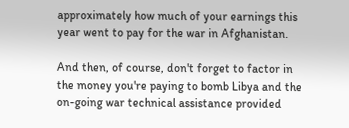approximately how much of your earnings this year went to pay for the war in Afghanistan.

And then, of course, don't forget to factor in the money you're paying to bomb Libya and the on-going war technical assistance provided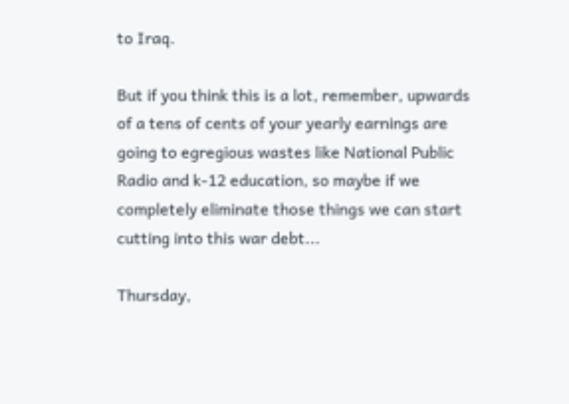to Iraq.

But if you think this is a lot, remember, upwards of a tens of cents of your yearly earnings are going to egregious wastes like National Public Radio and k-12 education, so maybe if we completely eliminate those things we can start cutting into this war debt...

Thursday,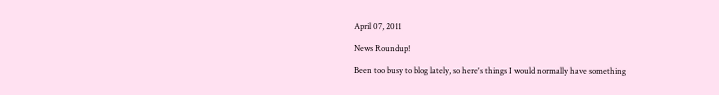April 07, 2011

News Roundup!

Been too busy to blog lately, so here's things I would normally have something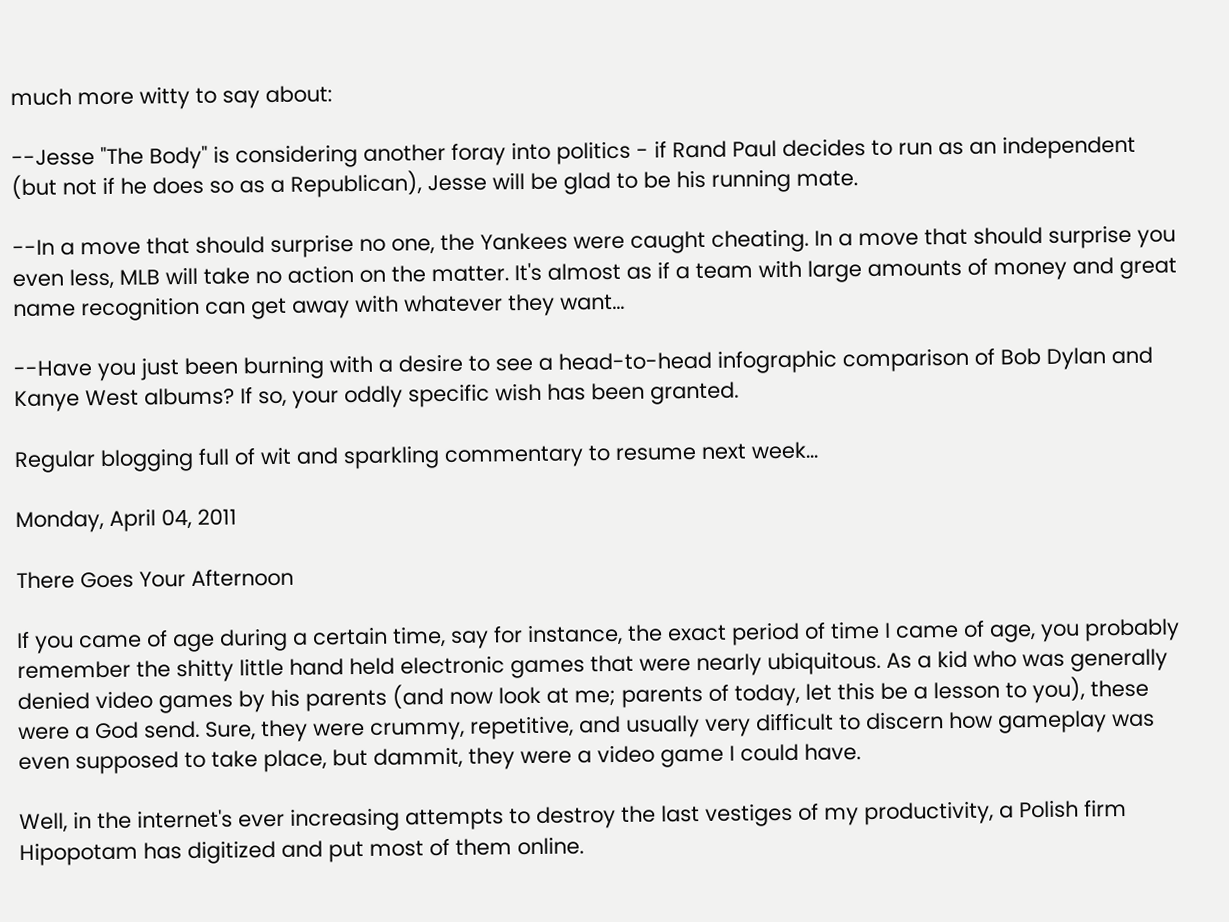much more witty to say about:

--Jesse "The Body" is considering another foray into politics - if Rand Paul decides to run as an independent (but not if he does so as a Republican), Jesse will be glad to be his running mate.

--In a move that should surprise no one, the Yankees were caught cheating. In a move that should surprise you even less, MLB will take no action on the matter. It's almost as if a team with large amounts of money and great name recognition can get away with whatever they want...

--Have you just been burning with a desire to see a head-to-head infographic comparison of Bob Dylan and Kanye West albums? If so, your oddly specific wish has been granted.

Regular blogging full of wit and sparkling commentary to resume next week...

Monday, April 04, 2011

There Goes Your Afternoon

If you came of age during a certain time, say for instance, the exact period of time I came of age, you probably remember the shitty little hand held electronic games that were nearly ubiquitous. As a kid who was generally denied video games by his parents (and now look at me; parents of today, let this be a lesson to you), these were a God send. Sure, they were crummy, repetitive, and usually very difficult to discern how gameplay was even supposed to take place, but dammit, they were a video game I could have.

Well, in the internet's ever increasing attempts to destroy the last vestiges of my productivity, a Polish firm Hipopotam has digitized and put most of them online.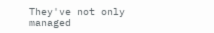They've not only managed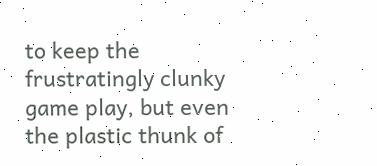to keep the frustratingly clunky game play, but even the plastic thunk of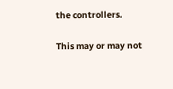the controllers.

This may or may not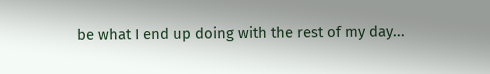be what I end up doing with the rest of my day...